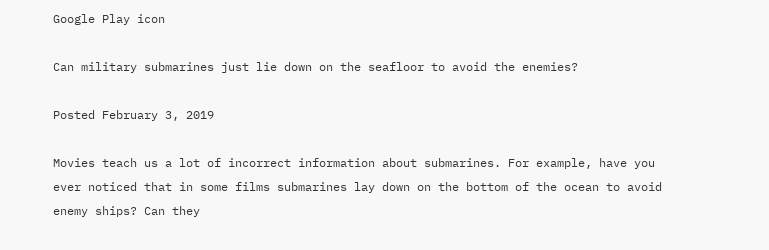Google Play icon

Can military submarines just lie down on the seafloor to avoid the enemies?

Posted February 3, 2019

Movies teach us a lot of incorrect information about submarines. For example, have you ever noticed that in some films submarines lay down on the bottom of the ocean to avoid enemy ships? Can they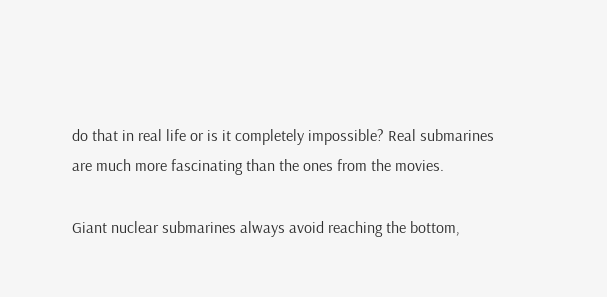do that in real life or is it completely impossible? Real submarines are much more fascinating than the ones from the movies.

Giant nuclear submarines always avoid reaching the bottom,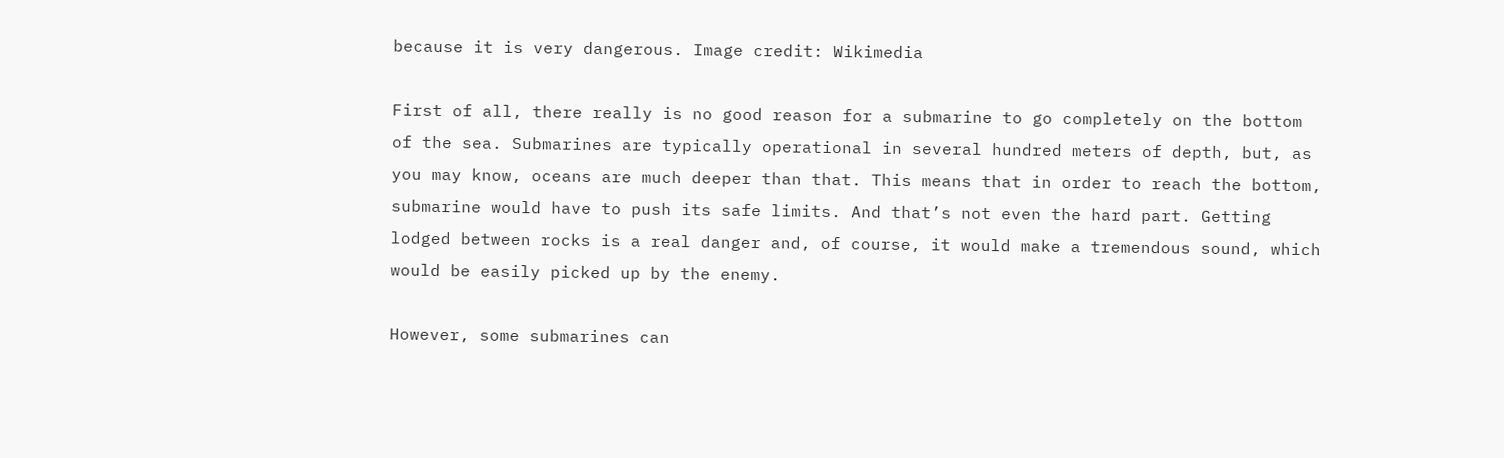because it is very dangerous. Image credit: Wikimedia

First of all, there really is no good reason for a submarine to go completely on the bottom of the sea. Submarines are typically operational in several hundred meters of depth, but, as you may know, oceans are much deeper than that. This means that in order to reach the bottom, submarine would have to push its safe limits. And that’s not even the hard part. Getting lodged between rocks is a real danger and, of course, it would make a tremendous sound, which would be easily picked up by the enemy.

However, some submarines can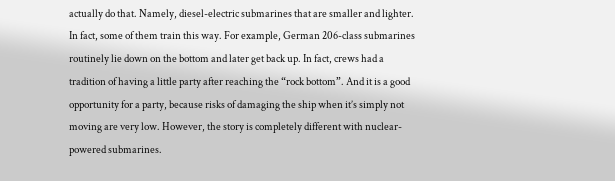actually do that. Namely, diesel-electric submarines that are smaller and lighter. In fact, some of them train this way. For example, German 206-class submarines routinely lie down on the bottom and later get back up. In fact, crews had a tradition of having a little party after reaching the “rock bottom”. And it is a good opportunity for a party, because risks of damaging the ship when it’s simply not moving are very low. However, the story is completely different with nuclear-powered submarines.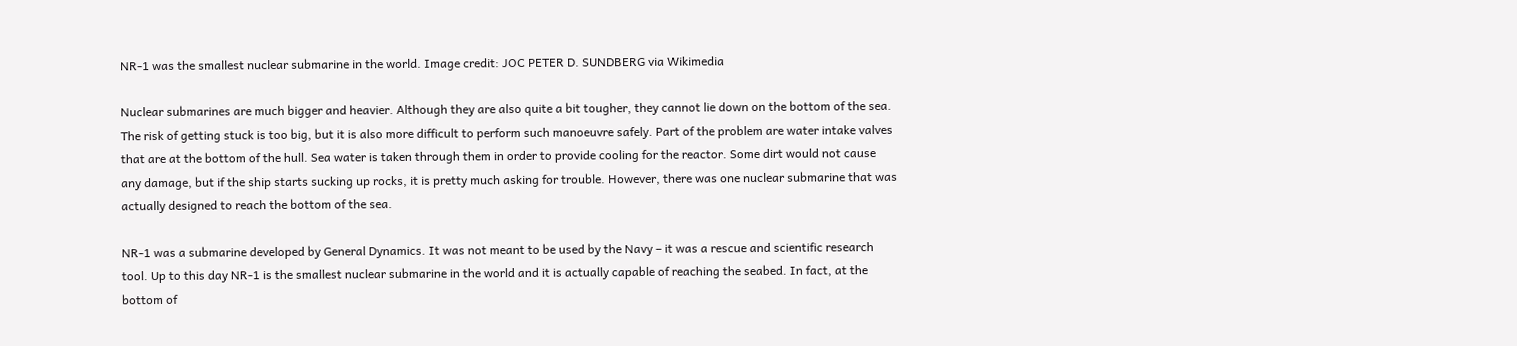NR-1 was the smallest nuclear submarine in the world. Image credit: JOC PETER D. SUNDBERG via Wikimedia

Nuclear submarines are much bigger and heavier. Although they are also quite a bit tougher, they cannot lie down on the bottom of the sea. The risk of getting stuck is too big, but it is also more difficult to perform such manoeuvre safely. Part of the problem are water intake valves that are at the bottom of the hull. Sea water is taken through them in order to provide cooling for the reactor. Some dirt would not cause any damage, but if the ship starts sucking up rocks, it is pretty much asking for trouble. However, there was one nuclear submarine that was actually designed to reach the bottom of the sea.

NR-1 was a submarine developed by General Dynamics. It was not meant to be used by the Navy – it was a rescue and scientific research tool. Up to this day NR-1 is the smallest nuclear submarine in the world and it is actually capable of reaching the seabed. In fact, at the bottom of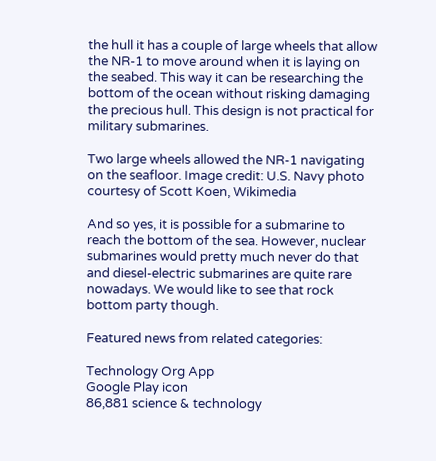the hull it has a couple of large wheels that allow the NR-1 to move around when it is laying on the seabed. This way it can be researching the bottom of the ocean without risking damaging the precious hull. This design is not practical for military submarines.

Two large wheels allowed the NR-1 navigating on the seafloor. Image credit: U.S. Navy photo courtesy of Scott Koen, Wikimedia

And so yes, it is possible for a submarine to reach the bottom of the sea. However, nuclear submarines would pretty much never do that and diesel-electric submarines are quite rare nowadays. We would like to see that rock bottom party though.

Featured news from related categories:

Technology Org App
Google Play icon
86,881 science & technology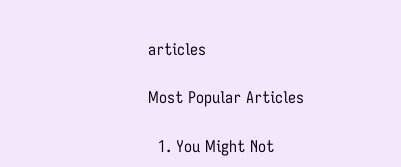articles

Most Popular Articles

  1. You Might Not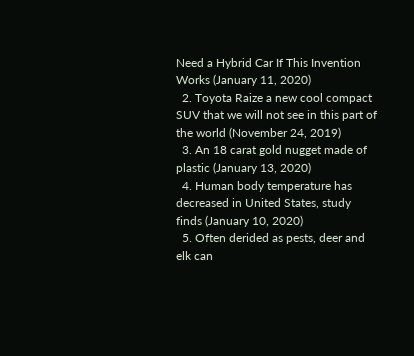Need a Hybrid Car If This Invention Works (January 11, 2020)
  2. Toyota Raize a new cool compact SUV that we will not see in this part of the world (November 24, 2019)
  3. An 18 carat gold nugget made of plastic (January 13, 2020)
  4. Human body temperature has decreased in United States, study finds (January 10, 2020)
  5. Often derided as pests, deer and elk can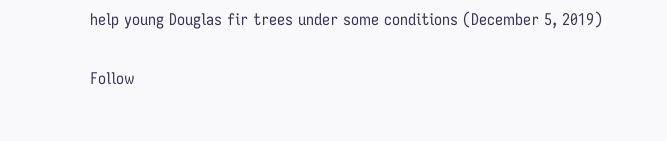help young Douglas fir trees under some conditions (December 5, 2019)

Follow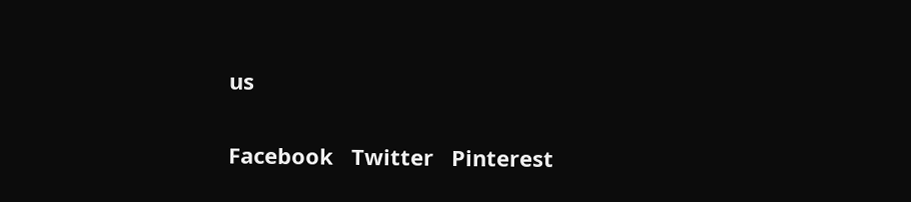us

Facebook   Twitter   Pinterest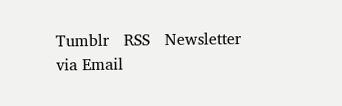Tumblr   RSS   Newsletter via Email